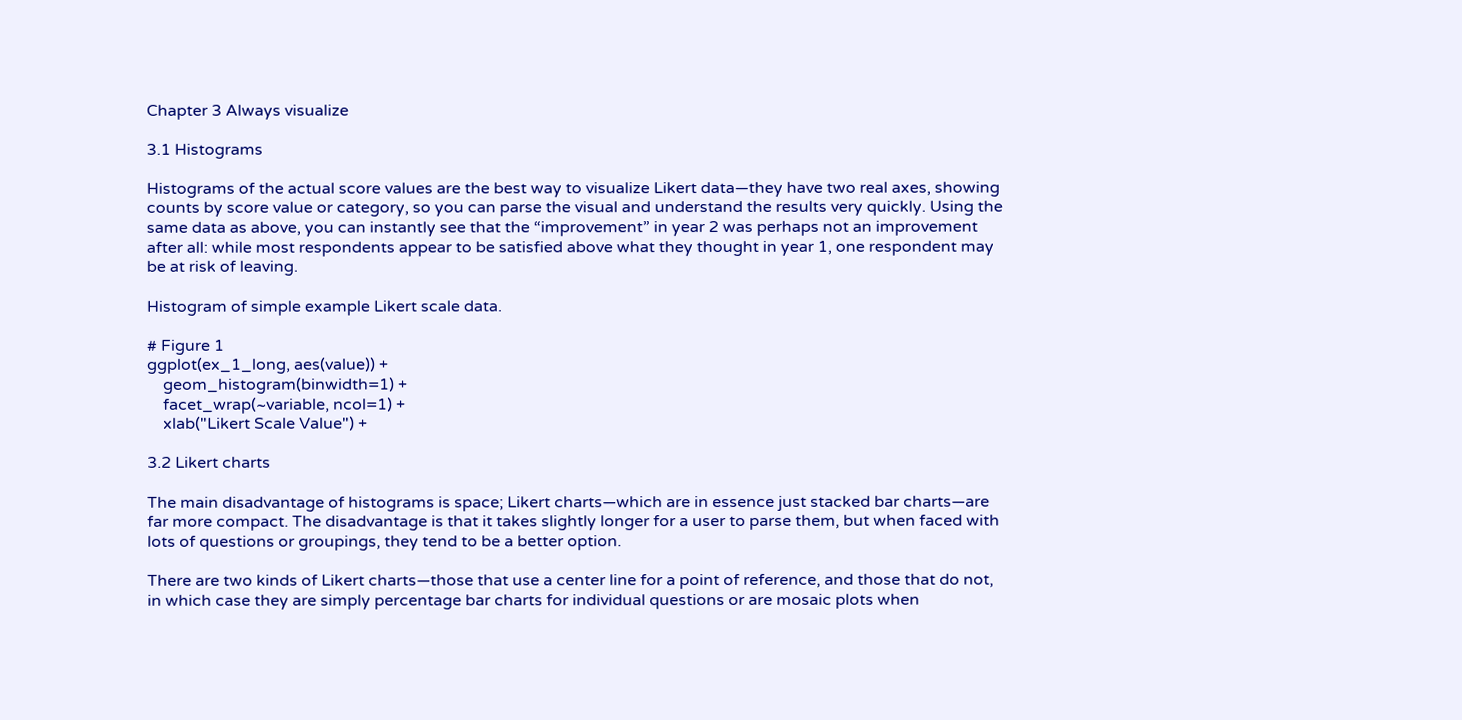Chapter 3 Always visualize

3.1 Histograms

Histograms of the actual score values are the best way to visualize Likert data—they have two real axes, showing counts by score value or category, so you can parse the visual and understand the results very quickly. Using the same data as above, you can instantly see that the “improvement” in year 2 was perhaps not an improvement after all: while most respondents appear to be satisfied above what they thought in year 1, one respondent may be at risk of leaving.

Histogram of simple example Likert scale data.

# Figure 1
ggplot(ex_1_long, aes(value)) +
    geom_histogram(binwidth=1) +
    facet_wrap(~variable, ncol=1) +
    xlab("Likert Scale Value") +

3.2 Likert charts

The main disadvantage of histograms is space; Likert charts—which are in essence just stacked bar charts—are far more compact. The disadvantage is that it takes slightly longer for a user to parse them, but when faced with lots of questions or groupings, they tend to be a better option.

There are two kinds of Likert charts—those that use a center line for a point of reference, and those that do not, in which case they are simply percentage bar charts for individual questions or are mosaic plots when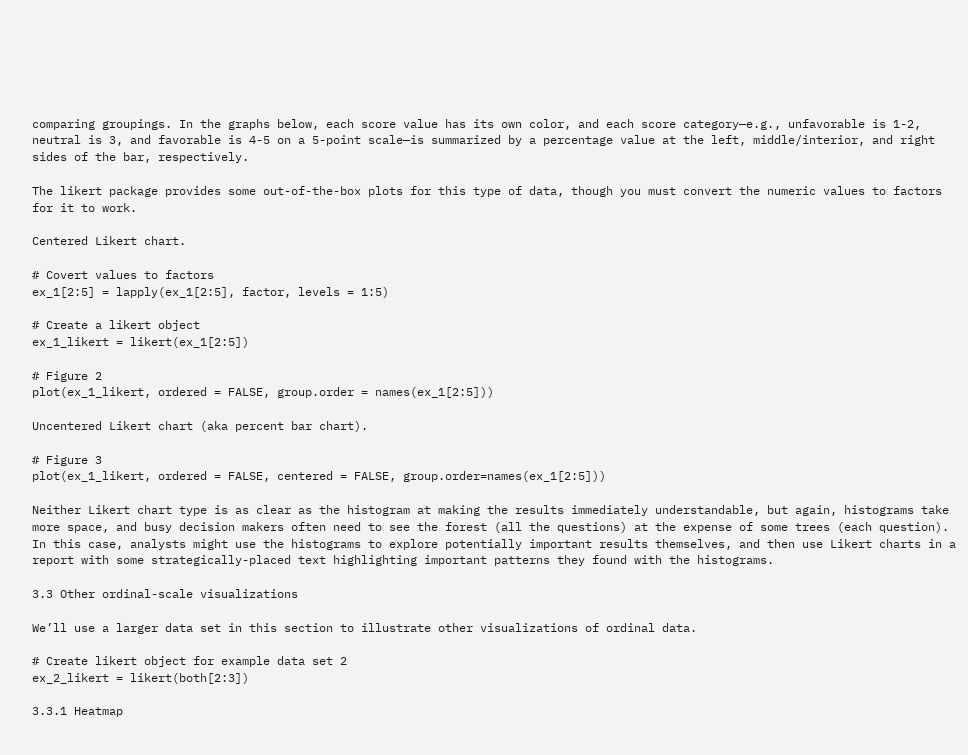comparing groupings. In the graphs below, each score value has its own color, and each score category—e.g., unfavorable is 1-2, neutral is 3, and favorable is 4-5 on a 5-point scale—is summarized by a percentage value at the left, middle/interior, and right sides of the bar, respectively.

The likert package provides some out-of-the-box plots for this type of data, though you must convert the numeric values to factors for it to work.

Centered Likert chart.

# Covert values to factors
ex_1[2:5] = lapply(ex_1[2:5], factor, levels = 1:5)

# Create a likert object
ex_1_likert = likert(ex_1[2:5])

# Figure 2
plot(ex_1_likert, ordered = FALSE, group.order = names(ex_1[2:5]))

Uncentered Likert chart (aka percent bar chart).

# Figure 3
plot(ex_1_likert, ordered = FALSE, centered = FALSE, group.order=names(ex_1[2:5]))

Neither Likert chart type is as clear as the histogram at making the results immediately understandable, but again, histograms take more space, and busy decision makers often need to see the forest (all the questions) at the expense of some trees (each question). In this case, analysts might use the histograms to explore potentially important results themselves, and then use Likert charts in a report with some strategically-placed text highlighting important patterns they found with the histograms.

3.3 Other ordinal-scale visualizations

We’ll use a larger data set in this section to illustrate other visualizations of ordinal data.

# Create likert object for example data set 2
ex_2_likert = likert(both[2:3])

3.3.1 Heatmap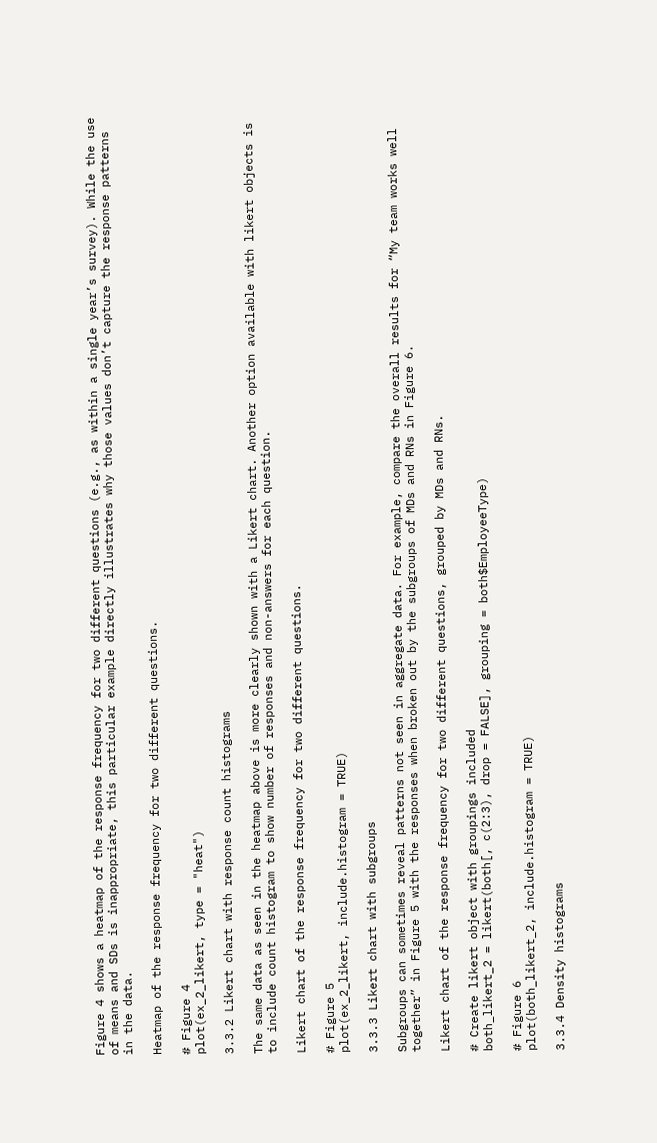Figure 4 shows a heatmap of the response frequency for two different questions (e.g., as within a single year’s survey). While the use of means and SDs is inappropriate, this particular example directly illustrates why those values don’t capture the response patterns in the data.

Heatmap of the response frequency for two different questions.

# Figure 4
plot(ex_2_likert, type = "heat")

3.3.2 Likert chart with response count histograms

The same data as seen in the heatmap above is more clearly shown with a Likert chart. Another option available with likert objects is to include count histogram to show number of responses and non-answers for each question.

Likert chart of the response frequency for two different questions.

# Figure 5
plot(ex_2_likert, include.histogram = TRUE)

3.3.3 Likert chart with subgroups

Subgroups can sometimes reveal patterns not seen in aggregate data. For example, compare the overall results for “My team works well together” in Figure 5 with the responses when broken out by the subgroups of MDs and RNs in Figure 6.

Likert chart of the response frequency for two different questions, grouped by MDs and RNs.

# Create likert object with groupings included
both_likert_2 = likert(both[, c(2:3), drop = FALSE], grouping = both$EmployeeType)

# Figure 6
plot(both_likert_2, include.histogram = TRUE)

3.3.4 Density histograms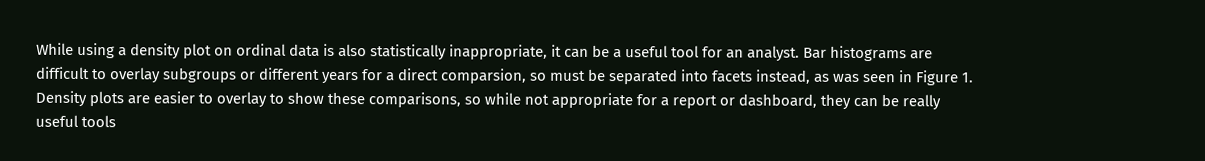While using a density plot on ordinal data is also statistically inappropriate, it can be a useful tool for an analyst. Bar histograms are difficult to overlay subgroups or different years for a direct comparsion, so must be separated into facets instead, as was seen in Figure 1. Density plots are easier to overlay to show these comparisons, so while not appropriate for a report or dashboard, they can be really useful tools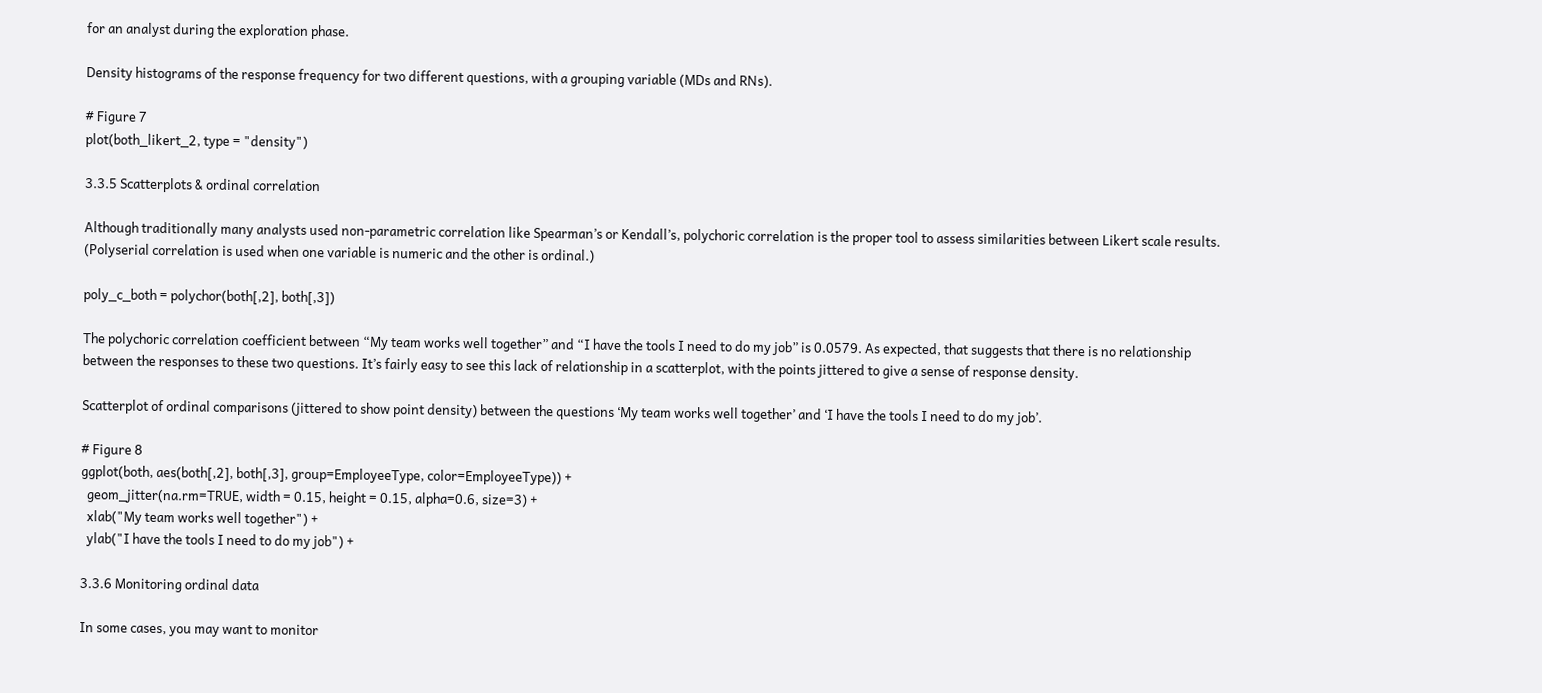for an analyst during the exploration phase.

Density histograms of the response frequency for two different questions, with a grouping variable (MDs and RNs).

# Figure 7
plot(both_likert_2, type = "density")

3.3.5 Scatterplots & ordinal correlation

Although traditionally many analysts used non-parametric correlation like Spearman’s or Kendall’s, polychoric correlation is the proper tool to assess similarities between Likert scale results. (Polyserial correlation is used when one variable is numeric and the other is ordinal.)

poly_c_both = polychor(both[,2], both[,3])

The polychoric correlation coefficient between “My team works well together” and “I have the tools I need to do my job” is 0.0579. As expected, that suggests that there is no relationship between the responses to these two questions. It’s fairly easy to see this lack of relationship in a scatterplot, with the points jittered to give a sense of response density.

Scatterplot of ordinal comparisons (jittered to show point density) between the questions ‘My team works well together’ and ‘I have the tools I need to do my job’.

# Figure 8
ggplot(both, aes(both[,2], both[,3], group=EmployeeType, color=EmployeeType)) +
  geom_jitter(na.rm=TRUE, width = 0.15, height = 0.15, alpha=0.6, size=3) +
  xlab("My team works well together") +
  ylab("I have the tools I need to do my job") +

3.3.6 Monitoring ordinal data

In some cases, you may want to monitor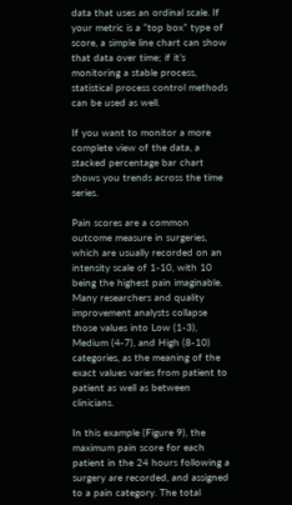data that uses an ordinal scale. If your metric is a “top box” type of score, a simple line chart can show that data over time; if it’s monitoring a stable process, statistical process control methods can be used as well.

If you want to monitor a more complete view of the data, a stacked percentage bar chart shows you trends across the time series.

Pain scores are a common outcome measure in surgeries, which are usually recorded on an intensity scale of 1-10, with 10 being the highest pain imaginable. Many researchers and quality improvement analysts collapse those values into Low (1-3), Medium (4-7), and High (8-10) categories, as the meaning of the exact values varies from patient to patient as well as between clinicians.

In this example (Figure 9), the maximum pain score for each patient in the 24 hours following a surgery are recorded, and assigned to a pain category. The total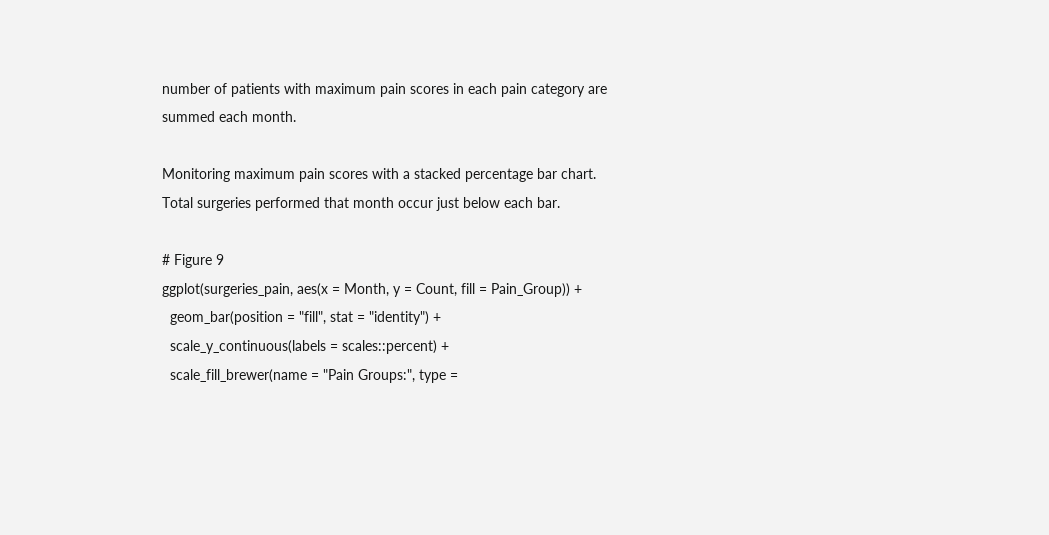number of patients with maximum pain scores in each pain category are summed each month.

Monitoring maximum pain scores with a stacked percentage bar chart. Total surgeries performed that month occur just below each bar.

# Figure 9
ggplot(surgeries_pain, aes(x = Month, y = Count, fill = Pain_Group)) +
  geom_bar(position = "fill", stat = "identity") +
  scale_y_continuous(labels = scales::percent) +
  scale_fill_brewer(name = "Pain Groups:", type =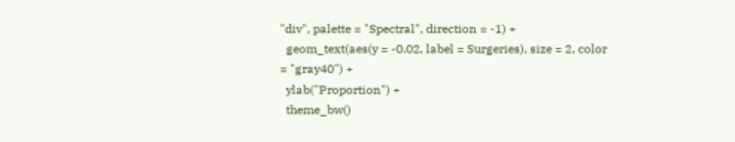"div", palette = "Spectral", direction = -1) +
  geom_text(aes(y = -0.02, label = Surgeries), size = 2, color = "gray40") +
  ylab("Proportion") +
  theme_bw()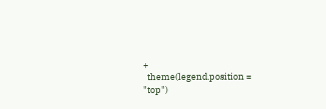+
  theme(legend.position = "top")